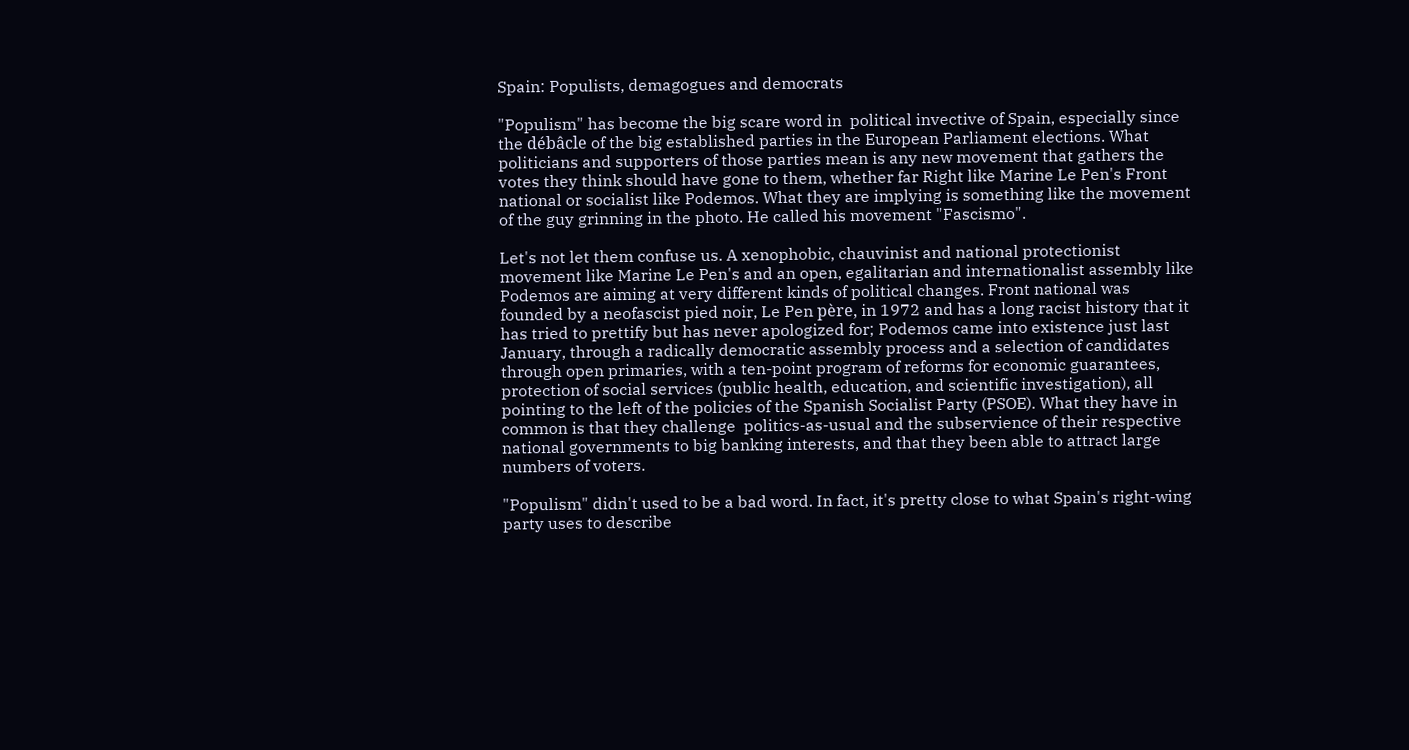Spain: Populists, demagogues and democrats

"Populism" has become the big scare word in  political invective of Spain, especially since the débâcle of the big established parties in the European Parliament elections. What politicians and supporters of those parties mean is any new movement that gathers the votes they think should have gone to them, whether far Right like Marine Le Pen's Front national or socialist like Podemos. What they are implying is something like the movement of the guy grinning in the photo. He called his movement "Fascismo".

Let's not let them confuse us. A xenophobic, chauvinist and national protectionist movement like Marine Le Pen's and an open, egalitarian and internationalist assembly like Podemos are aiming at very different kinds of political changes. Front national was founded by a neofascist pied noir, Le Pen père, in 1972 and has a long racist history that it has tried to prettify but has never apologized for; Podemos came into existence just last January, through a radically democratic assembly process and a selection of candidates through open primaries, with a ten-point program of reforms for economic guarantees, protection of social services (public health, education, and scientific investigation), all pointing to the left of the policies of the Spanish Socialist Party (PSOE). What they have in common is that they challenge  politics-as-usual and the subservience of their respective national governments to big banking interests, and that they been able to attract large numbers of voters.

"Populism" didn't used to be a bad word. In fact, it's pretty close to what Spain's right-wing party uses to describe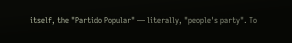itself, the "Partido Popular" — literally, "people's party". To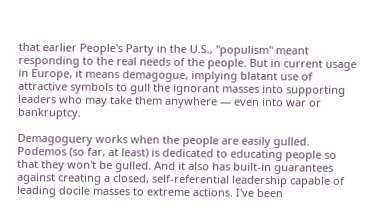that earlier People's Party in the U.S., "populism" meant responding to the real needs of the people. But in current usage in Europe, it means demagogue, implying blatant use of attractive symbols to gull the ignorant masses into supporting leaders who may take them anywhere — even into war or bankruptcy.

Demagoguery works when the people are easily gulled. Podemos (so far, at least) is dedicated to educating people so that they won't be gulled. And it also has built-in guarantees against creating a closed, self-referential leadership capable of leading docile masses to extreme actions. I've been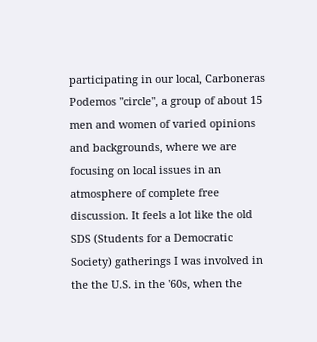participating in our local, Carboneras Podemos "circle", a group of about 15 men and women of varied opinions and backgrounds, where we are focusing on local issues in an atmosphere of complete free discussion. It feels a lot like the old SDS (Students for a Democratic Society) gatherings I was involved in the the U.S. in the '60s, when the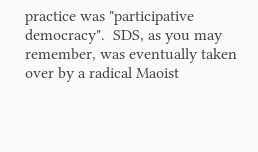practice was "participative democracy".  SDS, as you may remember, was eventually taken over by a radical Maoist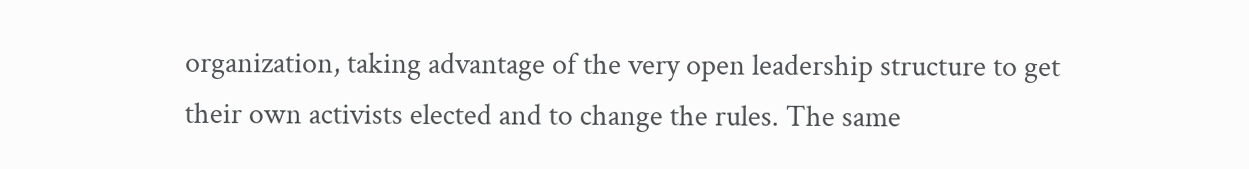organization, taking advantage of the very open leadership structure to get their own activists elected and to change the rules. The same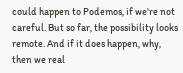could happen to Podemos, if we're not careful. But so far, the possibility looks remote. And if it does happen, why, then we real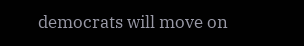democrats will move on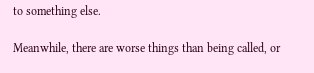to something else.

Meanwhile, there are worse things than being called, or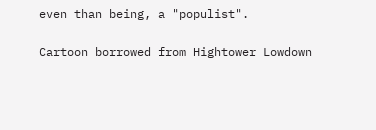even than being, a "populist".

Cartoon borrowed from Hightower Lowdown